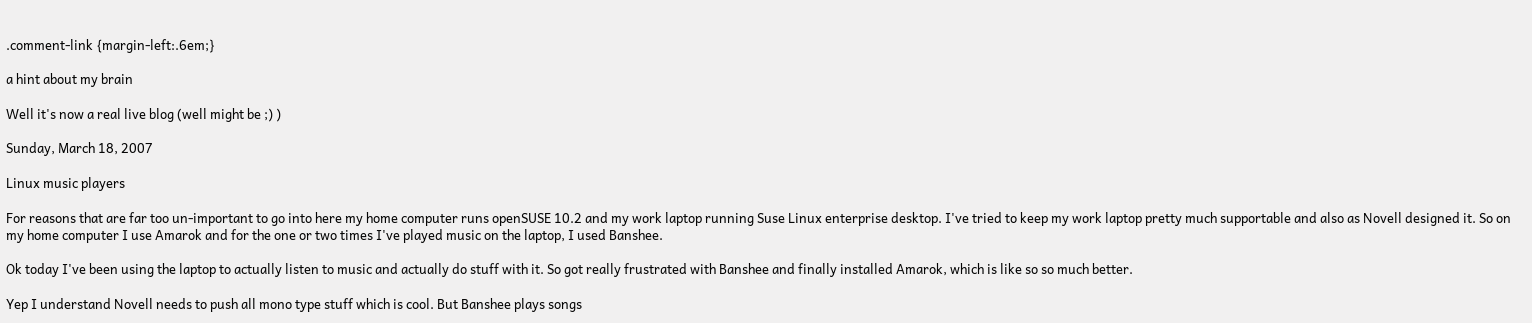.comment-link {margin-left:.6em;}

a hint about my brain

Well it's now a real live blog (well might be ;) )

Sunday, March 18, 2007

Linux music players

For reasons that are far too un-important to go into here my home computer runs openSUSE 10.2 and my work laptop running Suse Linux enterprise desktop. I've tried to keep my work laptop pretty much supportable and also as Novell designed it. So on my home computer I use Amarok and for the one or two times I've played music on the laptop, I used Banshee.

Ok today I've been using the laptop to actually listen to music and actually do stuff with it. So got really frustrated with Banshee and finally installed Amarok, which is like so so much better.

Yep I understand Novell needs to push all mono type stuff which is cool. But Banshee plays songs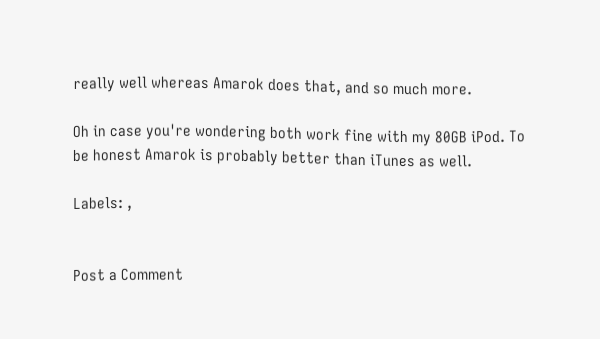really well whereas Amarok does that, and so much more.

Oh in case you're wondering both work fine with my 80GB iPod. To be honest Amarok is probably better than iTunes as well.

Labels: ,


Post a Comment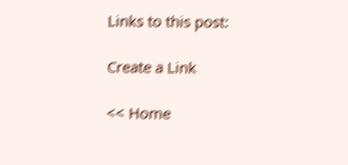Links to this post:

Create a Link

<< Home